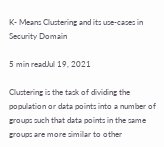K- Means Clustering and its use-cases in Security Domain

5 min readJul 19, 2021

Clustering is the task of dividing the population or data points into a number of groups such that data points in the same groups are more similar to other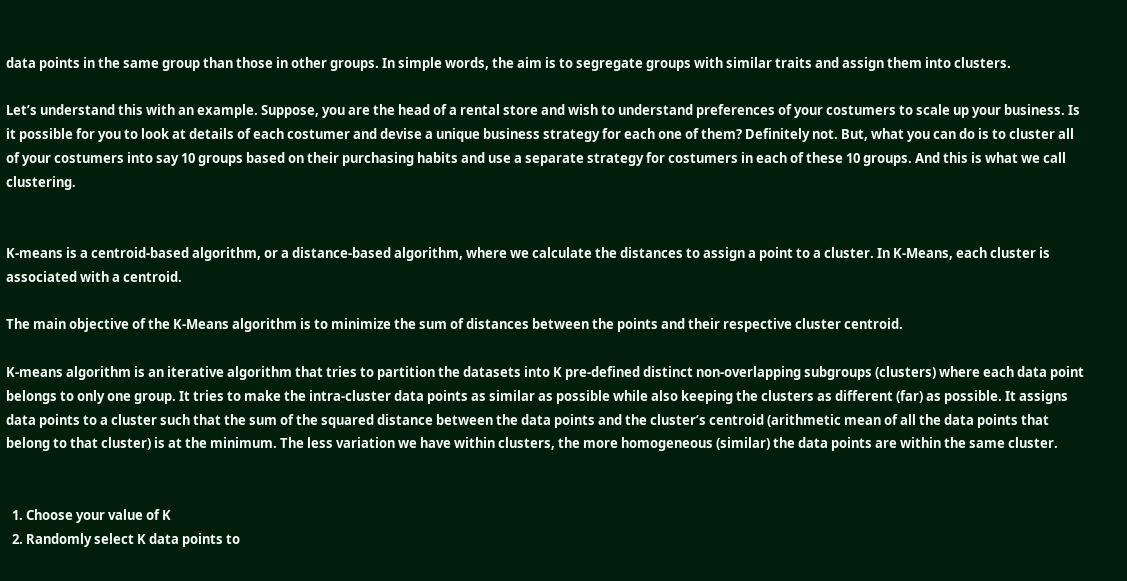data points in the same group than those in other groups. In simple words, the aim is to segregate groups with similar traits and assign them into clusters.

Let’s understand this with an example. Suppose, you are the head of a rental store and wish to understand preferences of your costumers to scale up your business. Is it possible for you to look at details of each costumer and devise a unique business strategy for each one of them? Definitely not. But, what you can do is to cluster all of your costumers into say 10 groups based on their purchasing habits and use a separate strategy for costumers in each of these 10 groups. And this is what we call clustering.


K-means is a centroid-based algorithm, or a distance-based algorithm, where we calculate the distances to assign a point to a cluster. In K-Means, each cluster is associated with a centroid.

The main objective of the K-Means algorithm is to minimize the sum of distances between the points and their respective cluster centroid.

K-means algorithm is an iterative algorithm that tries to partition the datasets into K pre-defined distinct non-overlapping subgroups (clusters) where each data point belongs to only one group. It tries to make the intra-cluster data points as similar as possible while also keeping the clusters as different (far) as possible. It assigns data points to a cluster such that the sum of the squared distance between the data points and the cluster’s centroid (arithmetic mean of all the data points that belong to that cluster) is at the minimum. The less variation we have within clusters, the more homogeneous (similar) the data points are within the same cluster.


  1. Choose your value of K
  2. Randomly select K data points to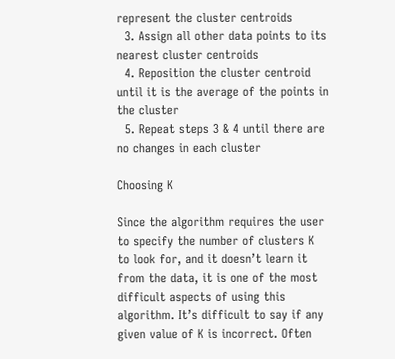represent the cluster centroids
  3. Assign all other data points to its nearest cluster centroids
  4. Reposition the cluster centroid until it is the average of the points in the cluster
  5. Repeat steps 3 & 4 until there are no changes in each cluster

Choosing K

Since the algorithm requires the user to specify the number of clusters K to look for, and it doesn’t learn it from the data, it is one of the most difficult aspects of using this algorithm. It’s difficult to say if any given value of K is incorrect. Often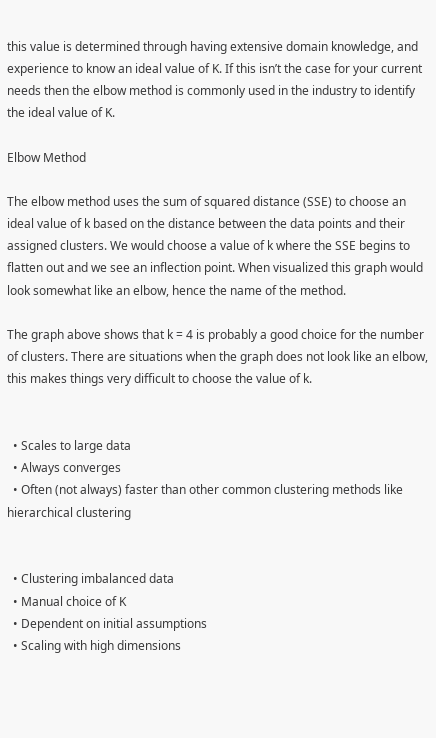this value is determined through having extensive domain knowledge, and experience to know an ideal value of K. If this isn’t the case for your current needs then the elbow method is commonly used in the industry to identify the ideal value of K.

Elbow Method

The elbow method uses the sum of squared distance (SSE) to choose an ideal value of k based on the distance between the data points and their assigned clusters. We would choose a value of k where the SSE begins to flatten out and we see an inflection point. When visualized this graph would look somewhat like an elbow, hence the name of the method.

The graph above shows that k = 4 is probably a good choice for the number of clusters. There are situations when the graph does not look like an elbow, this makes things very difficult to choose the value of k.


  • Scales to large data
  • Always converges
  • Often (not always) faster than other common clustering methods like hierarchical clustering


  • Clustering imbalanced data
  • Manual choice of K
  • Dependent on initial assumptions
  • Scaling with high dimensions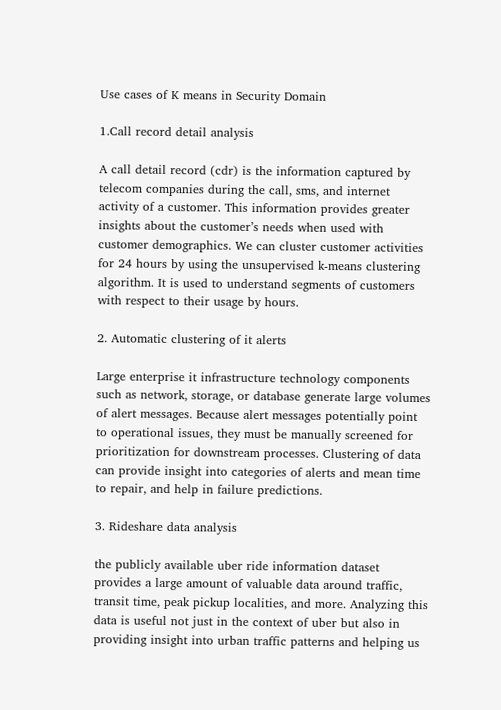Use cases of K means in Security Domain

1.Call record detail analysis

A call detail record (cdr) is the information captured by telecom companies during the call, sms, and internet activity of a customer. This information provides greater insights about the customer’s needs when used with customer demographics. We can cluster customer activities for 24 hours by using the unsupervised k-means clustering algorithm. It is used to understand segments of customers with respect to their usage by hours.

2. Automatic clustering of it alerts

Large enterprise it infrastructure technology components such as network, storage, or database generate large volumes of alert messages. Because alert messages potentially point to operational issues, they must be manually screened for prioritization for downstream processes. Clustering of data can provide insight into categories of alerts and mean time to repair, and help in failure predictions.

3. Rideshare data analysis

the publicly available uber ride information dataset provides a large amount of valuable data around traffic, transit time, peak pickup localities, and more. Analyzing this data is useful not just in the context of uber but also in providing insight into urban traffic patterns and helping us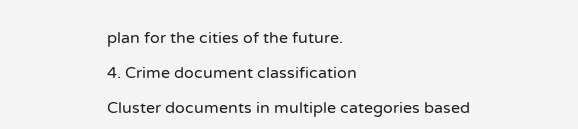plan for the cities of the future.

4. Crime document classification

Cluster documents in multiple categories based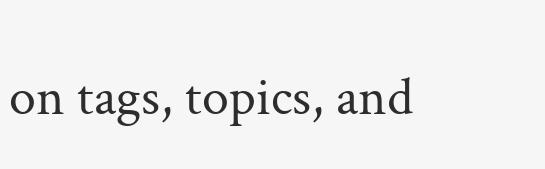on tags, topics, and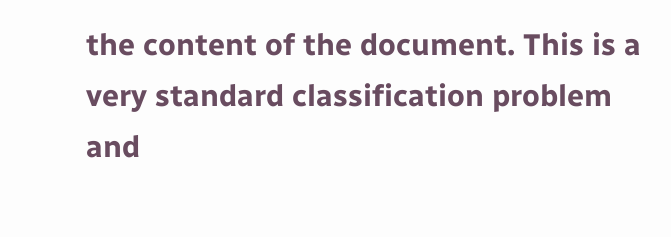the content of the document. This is a very standard classification problem and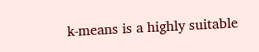k-means is a highly suitable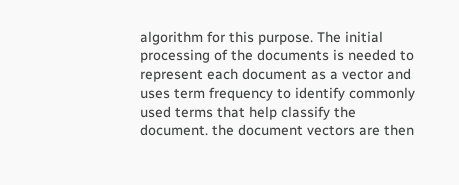algorithm for this purpose. The initial processing of the documents is needed to represent each document as a vector and uses term frequency to identify commonly used terms that help classify the document. the document vectors are then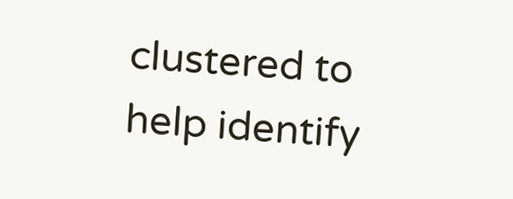clustered to help identify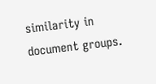similarity in document groups.